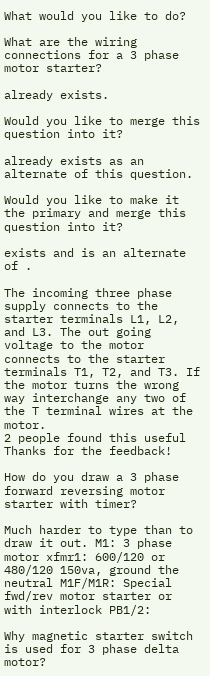What would you like to do?

What are the wiring connections for a 3 phase motor starter?

already exists.

Would you like to merge this question into it?

already exists as an alternate of this question.

Would you like to make it the primary and merge this question into it?

exists and is an alternate of .

The incoming three phase supply connects to the starter terminals L1, L2, and L3. The out going voltage to the motor connects to the starter terminals T1, T2, and T3. If the motor turns the wrong way interchange any two of the T terminal wires at the motor.
2 people found this useful
Thanks for the feedback!

How do you draw a 3 phase forward reversing motor starter with timer?

Much harder to type than to draw it out. M1: 3 phase motor xfmr1: 600/120 or 480/120 150va, ground the neutral M1F/M1R: Special fwd/rev motor starter or with interlock PB1/2:

Why magnetic starter switch is used for 3 phase delta motor?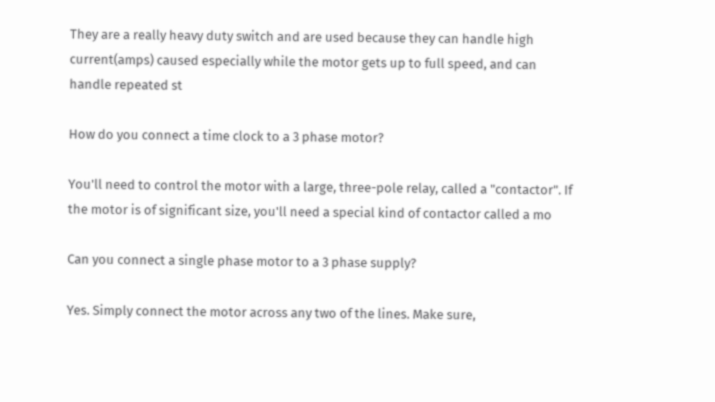They are a really heavy duty switch and are used because they can handle high current(amps) caused especially while the motor gets up to full speed, and can handle repeated st

How do you connect a time clock to a 3 phase motor?

You'll need to control the motor with a large, three-pole relay, called a "contactor". If the motor is of significant size, you'll need a special kind of contactor called a mo

Can you connect a single phase motor to a 3 phase supply?

Yes. Simply connect the motor across any two of the lines. Make sure,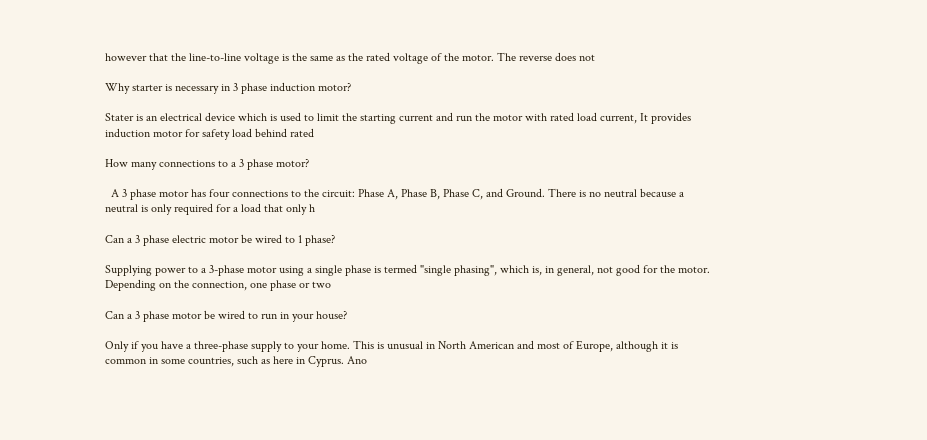however that the line-to-line voltage is the same as the rated voltage of the motor. The reverse does not

Why starter is necessary in 3 phase induction motor?

Stater is an electrical device which is used to limit the starting current and run the motor with rated load current, It provides induction motor for safety load behind rated

How many connections to a 3 phase motor?

  A 3 phase motor has four connections to the circuit: Phase A, Phase B, Phase C, and Ground. There is no neutral because a neutral is only required for a load that only h

Can a 3 phase electric motor be wired to 1 phase?

Supplying power to a 3-phase motor using a single phase is termed "single phasing", which is, in general, not good for the motor. Depending on the connection, one phase or two

Can a 3 phase motor be wired to run in your house?

Only if you have a three-phase supply to your home. This is unusual in North American and most of Europe, although it is common in some countries, such as here in Cyprus. Ano